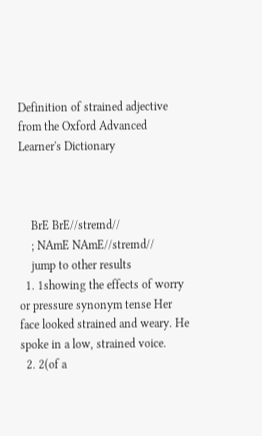Definition of strained adjective from the Oxford Advanced Learner's Dictionary



    BrE BrE//streɪnd//
    ; NAmE NAmE//streɪnd//
    jump to other results
  1. 1showing the effects of worry or pressure synonym tense Her face looked strained and weary. He spoke in a low, strained voice.
  2. 2(of a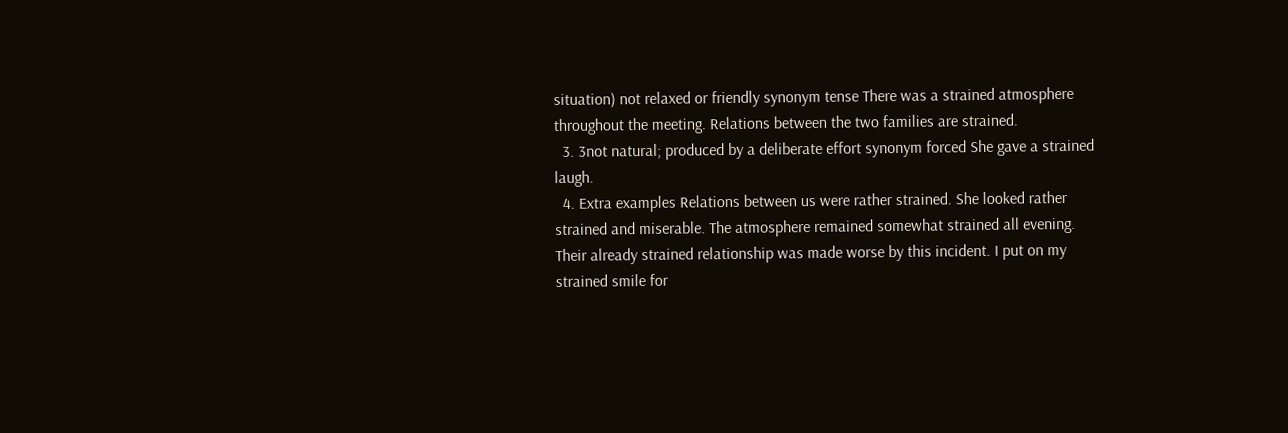situation) not relaxed or friendly synonym tense There was a strained atmosphere throughout the meeting. Relations between the two families are strained.
  3. 3not natural; produced by a deliberate effort synonym forced She gave a strained laugh.
  4. Extra examples Relations between us were rather strained. She looked rather strained and miserable. The atmosphere remained somewhat strained all evening. Their already strained relationship was made worse by this incident. I put on my strained smile for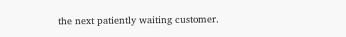the next patiently waiting customer.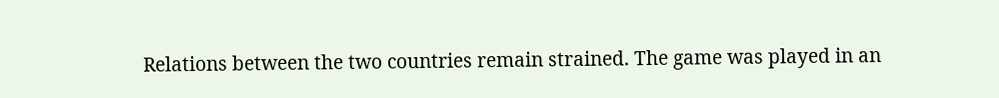Relations between the two countries remain strained. The game was played in an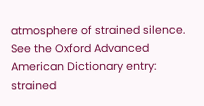atmosphere of strained silence.
See the Oxford Advanced American Dictionary entry: strained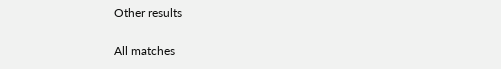Other results

All matches